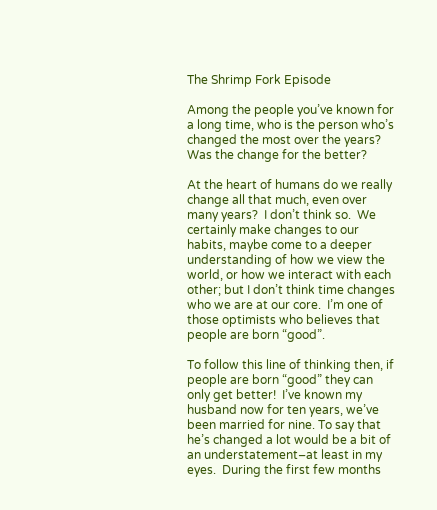The Shrimp Fork Episode

Among the people you’ve known for a long time, who is the person who’s changed the most over the years? Was the change for the better?

At the heart of humans do we really change all that much, even over many years?  I don’t think so.  We certainly make changes to our habits, maybe come to a deeper understanding of how we view the world, or how we interact with each other; but I don’t think time changes who we are at our core.  I’m one of those optimists who believes that people are born “good”.

To follow this line of thinking then, if people are born “good” they can only get better!  I’ve known my husband now for ten years, we’ve been married for nine. To say that he’s changed a lot would be a bit of an understatement–at least in my eyes.  During the first few months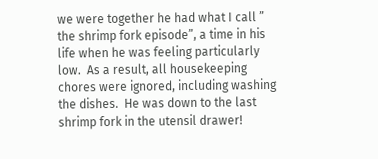we were together he had what I call ” the shrimp fork episode”, a time in his life when he was feeling particularly low.  As a result, all housekeeping chores were ignored, including washing the dishes.  He was down to the last shrimp fork in the utensil drawer!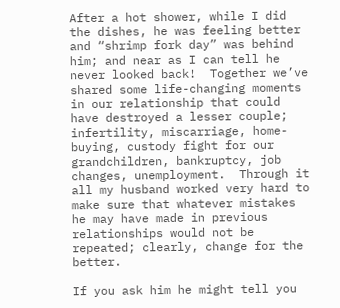After a hot shower, while I did the dishes, he was feeling better and “shrimp fork day” was behind him; and near as I can tell he never looked back!  Together we’ve shared some life-changing moments in our relationship that could have destroyed a lesser couple; infertility, miscarriage, home-buying, custody fight for our grandchildren, bankruptcy, job changes, unemployment.  Through it all my husband worked very hard to make sure that whatever mistakes he may have made in previous relationships would not be repeated; clearly, change for the better.

If you ask him he might tell you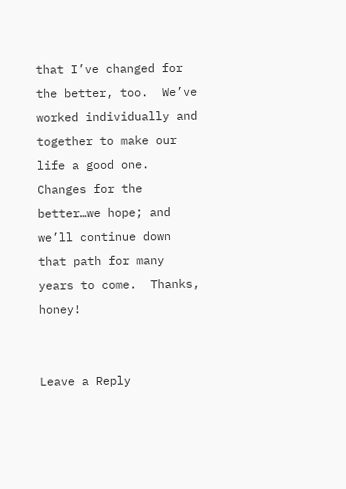that I’ve changed for the better, too.  We’ve worked individually and together to make our life a good one.  Changes for the better…we hope; and we’ll continue down that path for many years to come.  Thanks, honey!


Leave a Reply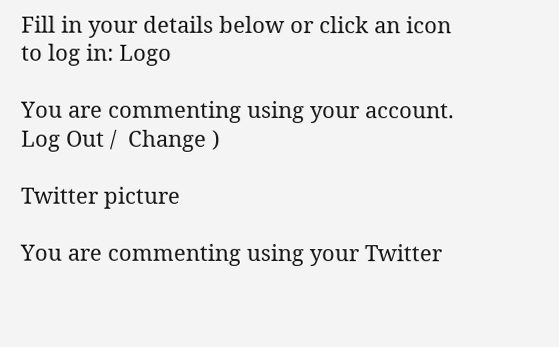Fill in your details below or click an icon to log in: Logo

You are commenting using your account. Log Out /  Change )

Twitter picture

You are commenting using your Twitter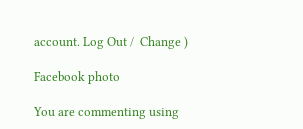account. Log Out /  Change )

Facebook photo

You are commenting using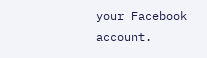your Facebook account.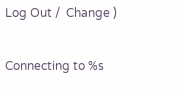Log Out /  Change )

Connecting to %s